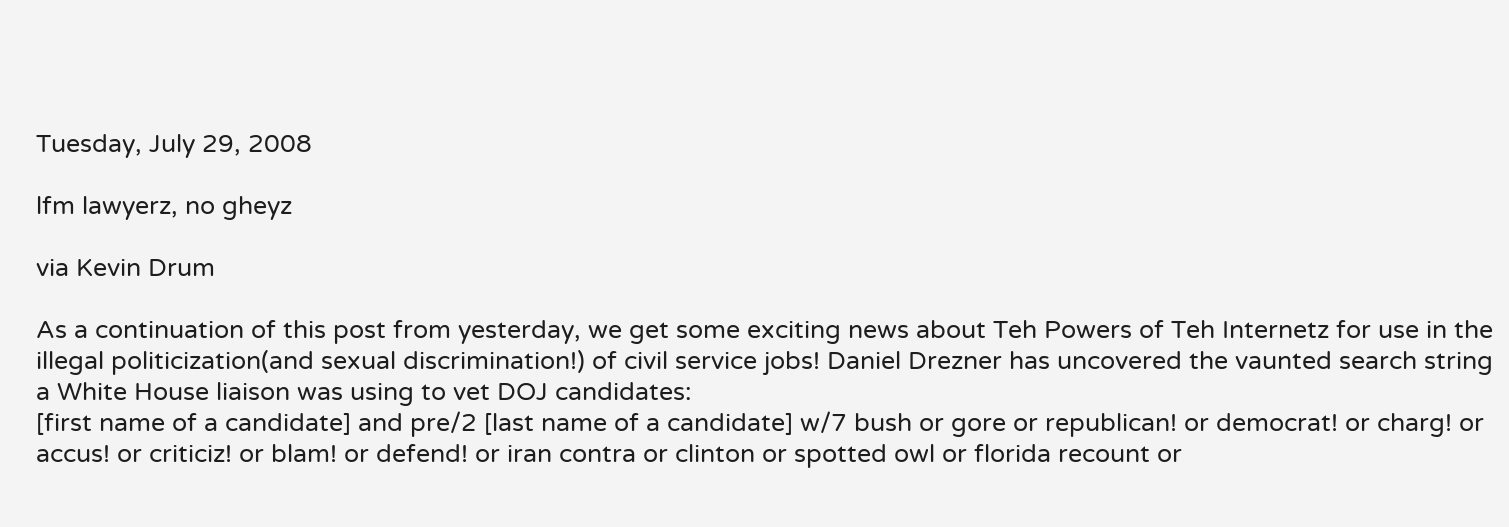Tuesday, July 29, 2008

lfm lawyerz, no gheyz

via Kevin Drum

As a continuation of this post from yesterday, we get some exciting news about Teh Powers of Teh Internetz for use in the illegal politicization(and sexual discrimination!) of civil service jobs! Daniel Drezner has uncovered the vaunted search string a White House liaison was using to vet DOJ candidates:
[first name of a candidate] and pre/2 [last name of a candidate] w/7 bush or gore or republican! or democrat! or charg! or accus! or criticiz! or blam! or defend! or iran contra or clinton or spotted owl or florida recount or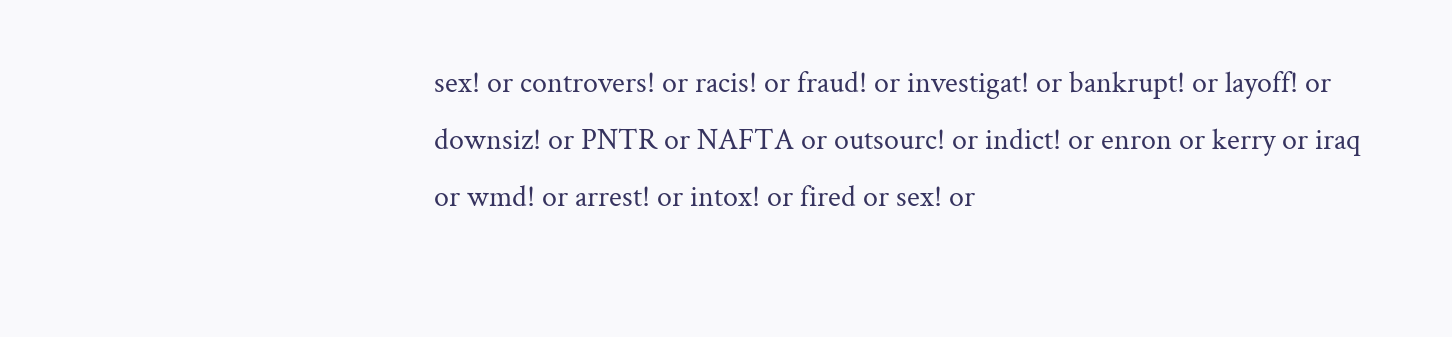sex! or controvers! or racis! or fraud! or investigat! or bankrupt! or layoff! or downsiz! or PNTR or NAFTA or outsourc! or indict! or enron or kerry or iraq or wmd! or arrest! or intox! or fired or sex! or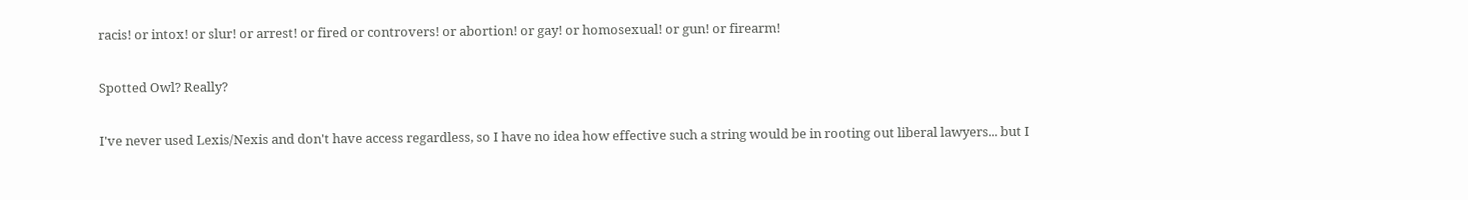racis! or intox! or slur! or arrest! or fired or controvers! or abortion! or gay! or homosexual! or gun! or firearm!

Spotted Owl? Really?

I've never used Lexis/Nexis and don't have access regardless, so I have no idea how effective such a string would be in rooting out liberal lawyers... but I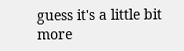guess it's a little bit more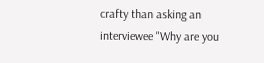crafty than asking an interviewee "Why are you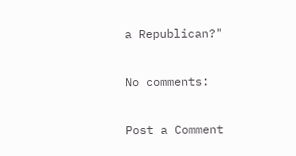a Republican?"

No comments:

Post a Comment